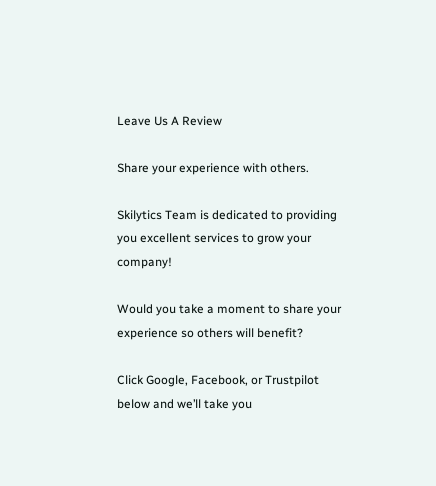Leave Us A Review

Share your experience with others.

Skilytics Team is dedicated to providing you excellent services to grow your company!

Would you take a moment to share your experience so others will benefit?

Click Google, Facebook, or Trustpilot below and we’ll take you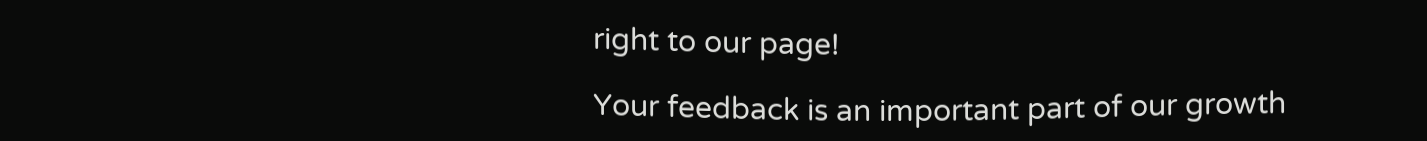right to our page!

Your feedback is an important part of our growth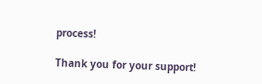process!

Thank you for your support!